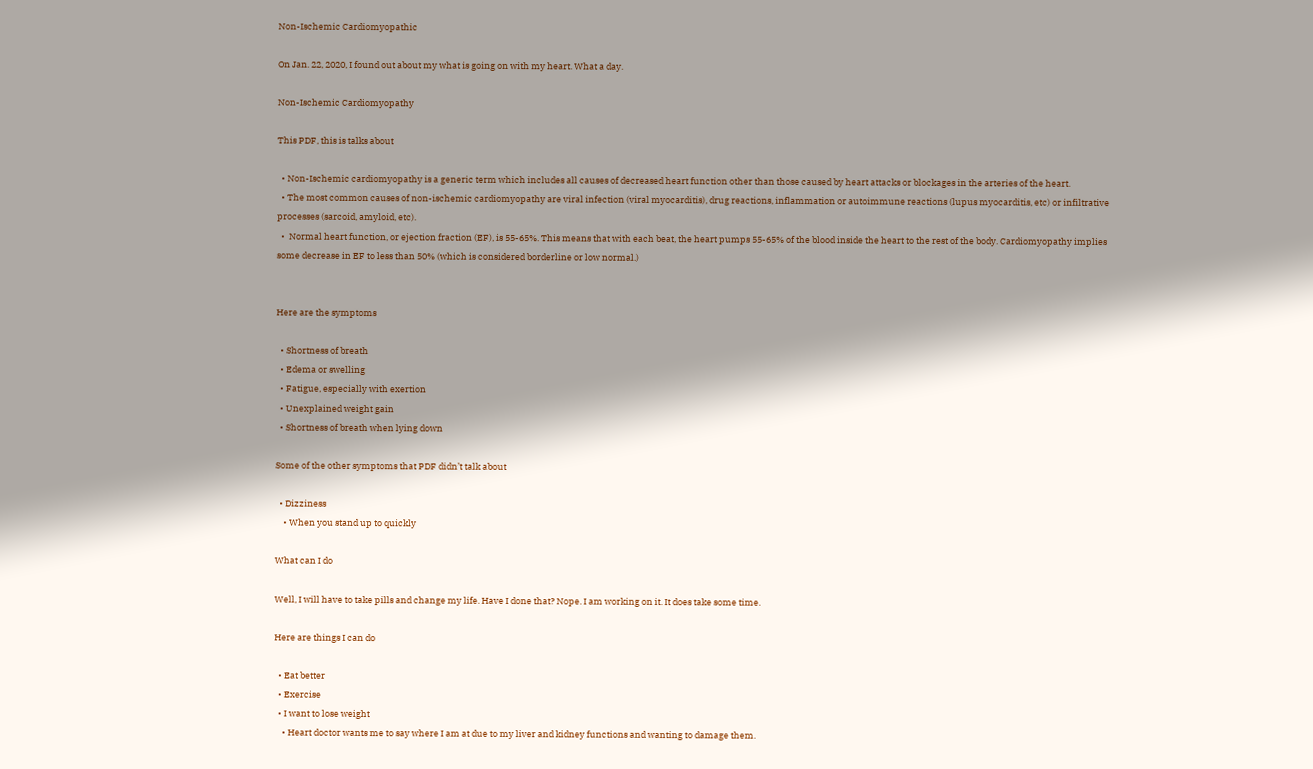Non-Ischemic Cardiomyopathic

On Jan. 22, 2020, I found out about my what is going on with my heart. What a day.

Non-Ischemic Cardiomyopathy

This PDF, this is talks about

  • Non-Ischemic cardiomyopathy is a generic term which includes all causes of decreased heart function other than those caused by heart attacks or blockages in the arteries of the heart.
  • The most common causes of non-ischemic cardiomyopathy are viral infection (viral myocarditis), drug reactions, inflammation or autoimmune reactions (lupus myocarditis, etc) or infiltrative processes (sarcoid, amyloid, etc).
  •  Normal heart function, or ejection fraction (EF), is 55-65%. This means that with each beat, the heart pumps 55-65% of the blood inside the heart to the rest of the body. Cardiomyopathy implies some decrease in EF to less than 50% (which is considered borderline or low normal.)


Here are the symptoms

  • Shortness of breath
  • Edema or swelling
  • Fatigue, especially with exertion
  • Unexplained weight gain
  • Shortness of breath when lying down

Some of the other symptoms that PDF didn’t talk about

  • Dizziness
    • When you stand up to quickly

What can I do

Well, I will have to take pills and change my life. Have I done that? Nope. I am working on it. It does take some time.

Here are things I can do

  • Eat better
  • Exercise
  • I want to lose weight
    • Heart doctor wants me to say where I am at due to my liver and kidney functions and wanting to damage them.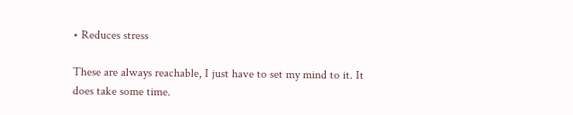• Reduces stress

These are always reachable, I just have to set my mind to it. It does take some time.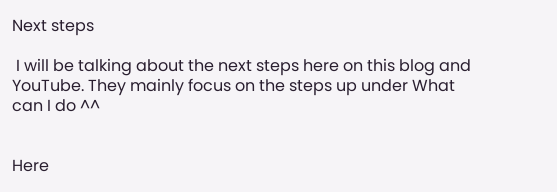Next steps

 I will be talking about the next steps here on this blog and YouTube. They mainly focus on the steps up under What can I do ^^


Here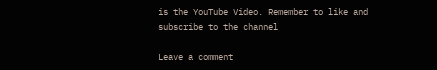is the YouTube Video. Remember to like and subscribe to the channel

Leave a comment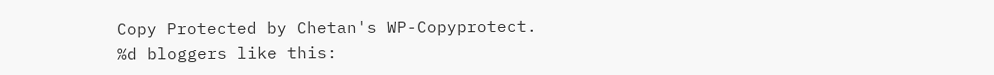Copy Protected by Chetan's WP-Copyprotect.
%d bloggers like this: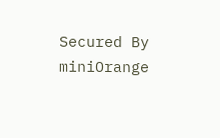Secured By miniOrange